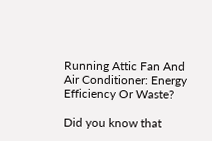Running Attic Fan And Air Conditioner: Energy Efficiency Or Waste?

Did you know that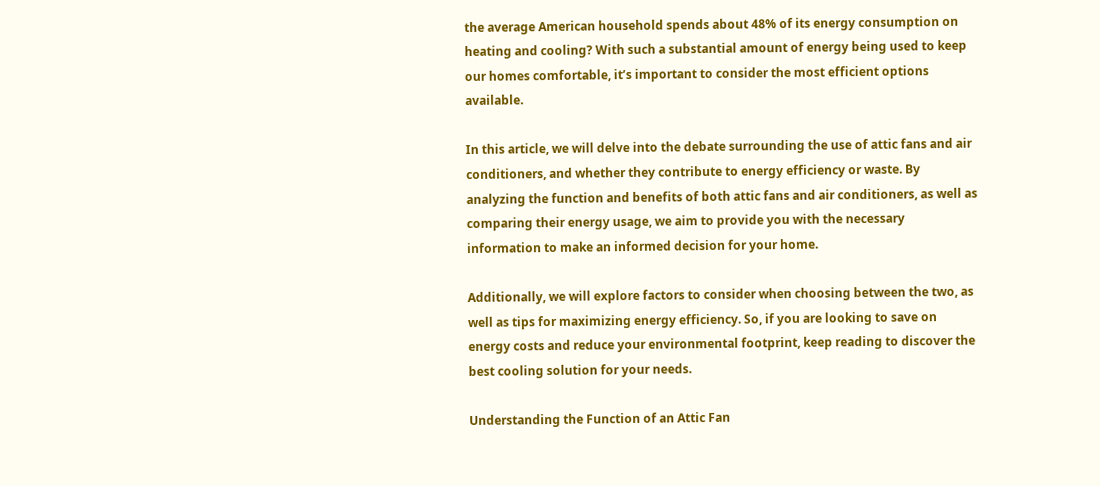the average American household spends about 48% of its energy consumption on heating and cooling? With such a substantial amount of energy being used to keep our homes comfortable, it’s important to consider the most efficient options available.

In this article, we will delve into the debate surrounding the use of attic fans and air conditioners, and whether they contribute to energy efficiency or waste. By analyzing the function and benefits of both attic fans and air conditioners, as well as comparing their energy usage, we aim to provide you with the necessary information to make an informed decision for your home.

Additionally, we will explore factors to consider when choosing between the two, as well as tips for maximizing energy efficiency. So, if you are looking to save on energy costs and reduce your environmental footprint, keep reading to discover the best cooling solution for your needs.

Understanding the Function of an Attic Fan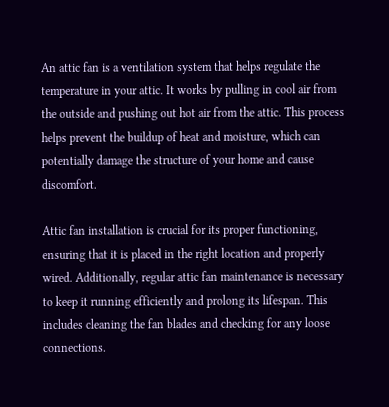An attic fan is a ventilation system that helps regulate the temperature in your attic. It works by pulling in cool air from the outside and pushing out hot air from the attic. This process helps prevent the buildup of heat and moisture, which can potentially damage the structure of your home and cause discomfort.

Attic fan installation is crucial for its proper functioning, ensuring that it is placed in the right location and properly wired. Additionally, regular attic fan maintenance is necessary to keep it running efficiently and prolong its lifespan. This includes cleaning the fan blades and checking for any loose connections.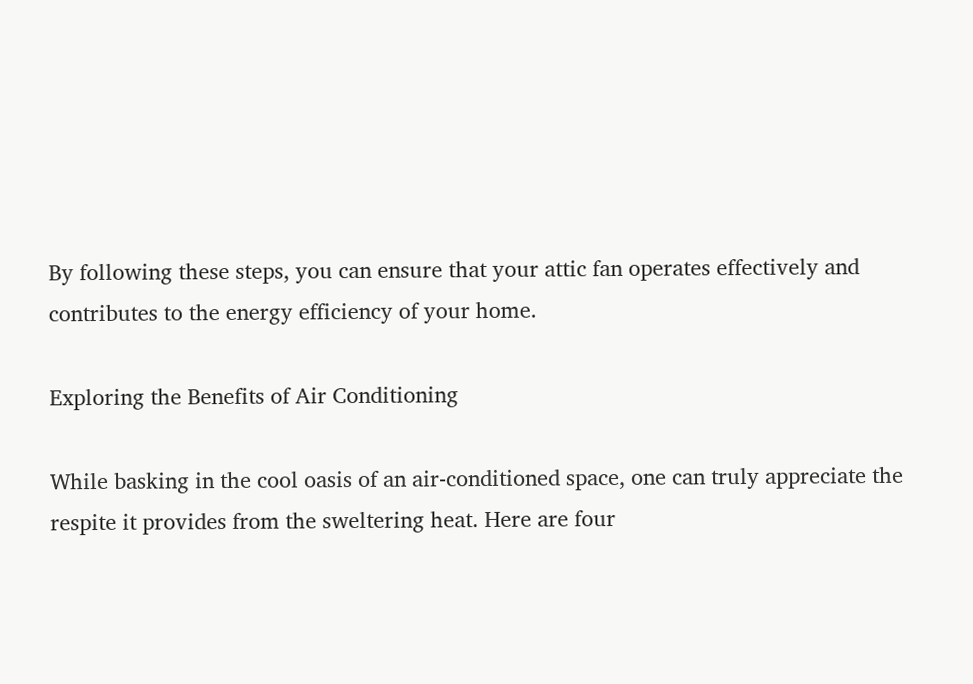By following these steps, you can ensure that your attic fan operates effectively and contributes to the energy efficiency of your home.

Exploring the Benefits of Air Conditioning

While basking in the cool oasis of an air-conditioned space, one can truly appreciate the respite it provides from the sweltering heat. Here are four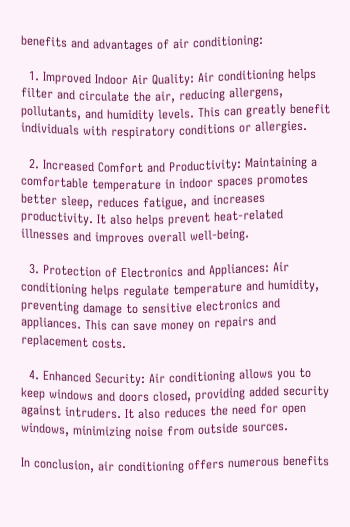benefits and advantages of air conditioning:

  1. Improved Indoor Air Quality: Air conditioning helps filter and circulate the air, reducing allergens, pollutants, and humidity levels. This can greatly benefit individuals with respiratory conditions or allergies.

  2. Increased Comfort and Productivity: Maintaining a comfortable temperature in indoor spaces promotes better sleep, reduces fatigue, and increases productivity. It also helps prevent heat-related illnesses and improves overall well-being.

  3. Protection of Electronics and Appliances: Air conditioning helps regulate temperature and humidity, preventing damage to sensitive electronics and appliances. This can save money on repairs and replacement costs.

  4. Enhanced Security: Air conditioning allows you to keep windows and doors closed, providing added security against intruders. It also reduces the need for open windows, minimizing noise from outside sources.

In conclusion, air conditioning offers numerous benefits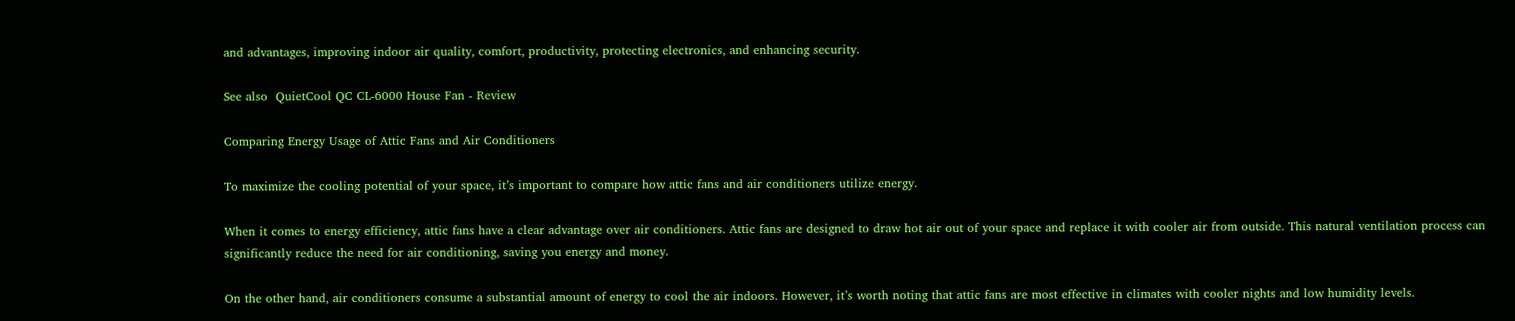and advantages, improving indoor air quality, comfort, productivity, protecting electronics, and enhancing security.

See also  QuietCool QC CL-6000 House Fan - Review

Comparing Energy Usage of Attic Fans and Air Conditioners

To maximize the cooling potential of your space, it’s important to compare how attic fans and air conditioners utilize energy.

When it comes to energy efficiency, attic fans have a clear advantage over air conditioners. Attic fans are designed to draw hot air out of your space and replace it with cooler air from outside. This natural ventilation process can significantly reduce the need for air conditioning, saving you energy and money.

On the other hand, air conditioners consume a substantial amount of energy to cool the air indoors. However, it’s worth noting that attic fans are most effective in climates with cooler nights and low humidity levels.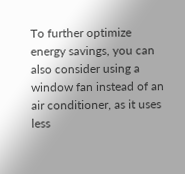To further optimize energy savings, you can also consider using a window fan instead of an air conditioner, as it uses less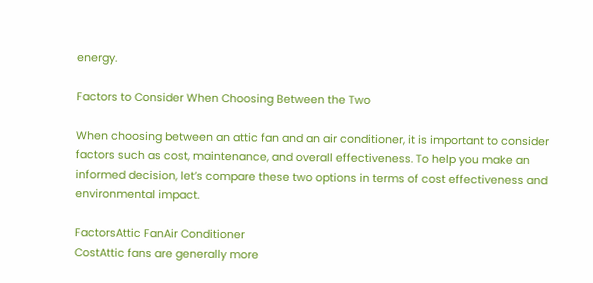energy.

Factors to Consider When Choosing Between the Two

When choosing between an attic fan and an air conditioner, it is important to consider factors such as cost, maintenance, and overall effectiveness. To help you make an informed decision, let’s compare these two options in terms of cost effectiveness and environmental impact.

FactorsAttic FanAir Conditioner
CostAttic fans are generally more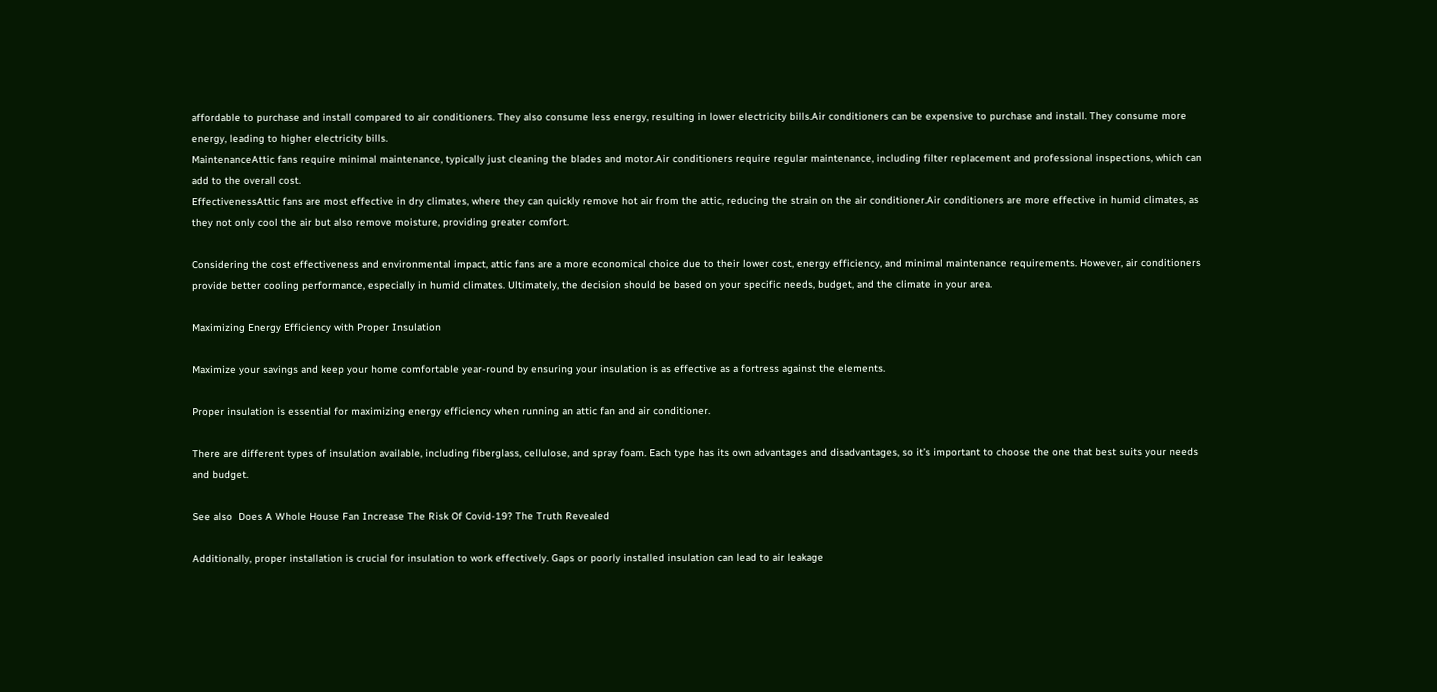affordable to purchase and install compared to air conditioners. They also consume less energy, resulting in lower electricity bills.Air conditioners can be expensive to purchase and install. They consume more energy, leading to higher electricity bills.
MaintenanceAttic fans require minimal maintenance, typically just cleaning the blades and motor.Air conditioners require regular maintenance, including filter replacement and professional inspections, which can add to the overall cost.
EffectivenessAttic fans are most effective in dry climates, where they can quickly remove hot air from the attic, reducing the strain on the air conditioner.Air conditioners are more effective in humid climates, as they not only cool the air but also remove moisture, providing greater comfort.

Considering the cost effectiveness and environmental impact, attic fans are a more economical choice due to their lower cost, energy efficiency, and minimal maintenance requirements. However, air conditioners provide better cooling performance, especially in humid climates. Ultimately, the decision should be based on your specific needs, budget, and the climate in your area.

Maximizing Energy Efficiency with Proper Insulation

Maximize your savings and keep your home comfortable year-round by ensuring your insulation is as effective as a fortress against the elements.

Proper insulation is essential for maximizing energy efficiency when running an attic fan and air conditioner.

There are different types of insulation available, including fiberglass, cellulose, and spray foam. Each type has its own advantages and disadvantages, so it’s important to choose the one that best suits your needs and budget.

See also  Does A Whole House Fan Increase The Risk Of Covid-19? The Truth Revealed

Additionally, proper installation is crucial for insulation to work effectively. Gaps or poorly installed insulation can lead to air leakage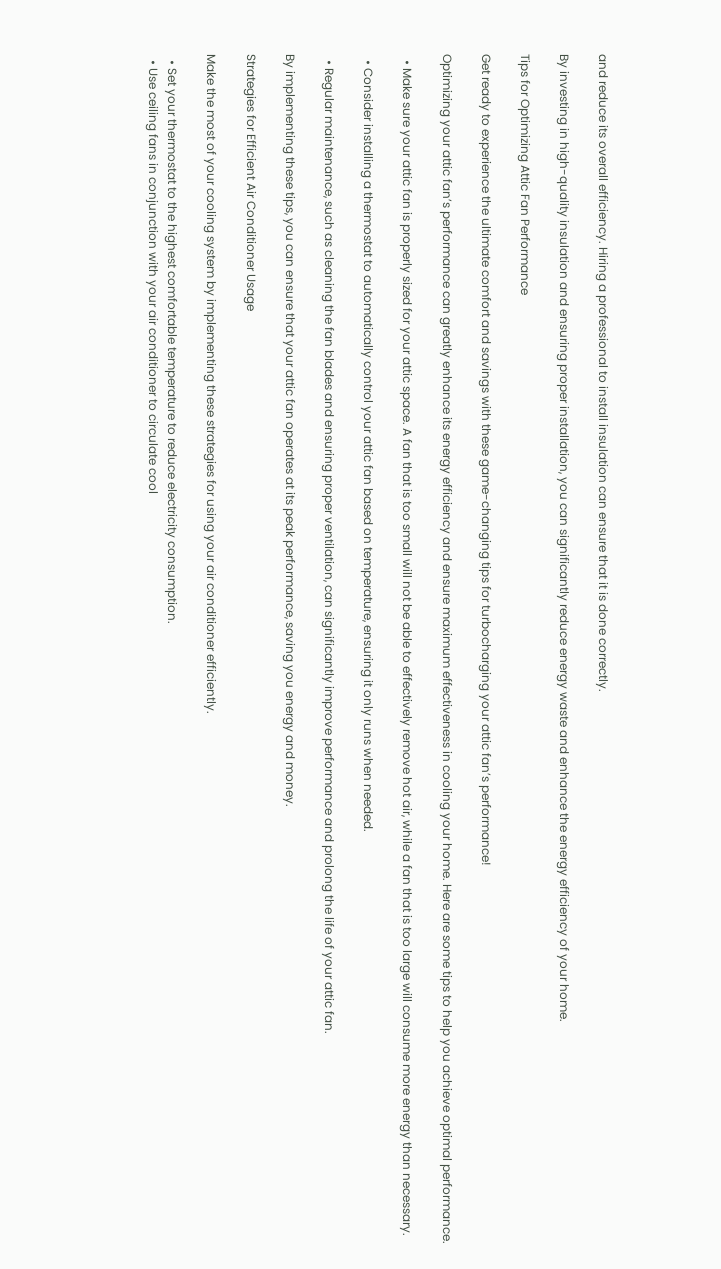and reduce its overall efficiency. Hiring a professional to install insulation can ensure that it is done correctly.

By investing in high-quality insulation and ensuring proper installation, you can significantly reduce energy waste and enhance the energy efficiency of your home.

Tips for Optimizing Attic Fan Performance

Get ready to experience the ultimate comfort and savings with these game-changing tips for turbocharging your attic fan’s performance!

Optimizing your attic fan’s performance can greatly enhance its energy efficiency and ensure maximum effectiveness in cooling your home. Here are some tips to help you achieve optimal performance.

  • Make sure your attic fan is properly sized for your attic space. A fan that is too small will not be able to effectively remove hot air, while a fan that is too large will consume more energy than necessary.

  • Consider installing a thermostat to automatically control your attic fan based on temperature, ensuring it only runs when needed.

  • Regular maintenance, such as cleaning the fan blades and ensuring proper ventilation, can significantly improve performance and prolong the life of your attic fan.

By implementing these tips, you can ensure that your attic fan operates at its peak performance, saving you energy and money.

Strategies for Efficient Air Conditioner Usage

Make the most of your cooling system by implementing these strategies for using your air conditioner efficiently.

  • Set your thermostat to the highest comfortable temperature to reduce electricity consumption.
  • Use ceiling fans in conjunction with your air conditioner to circulate cool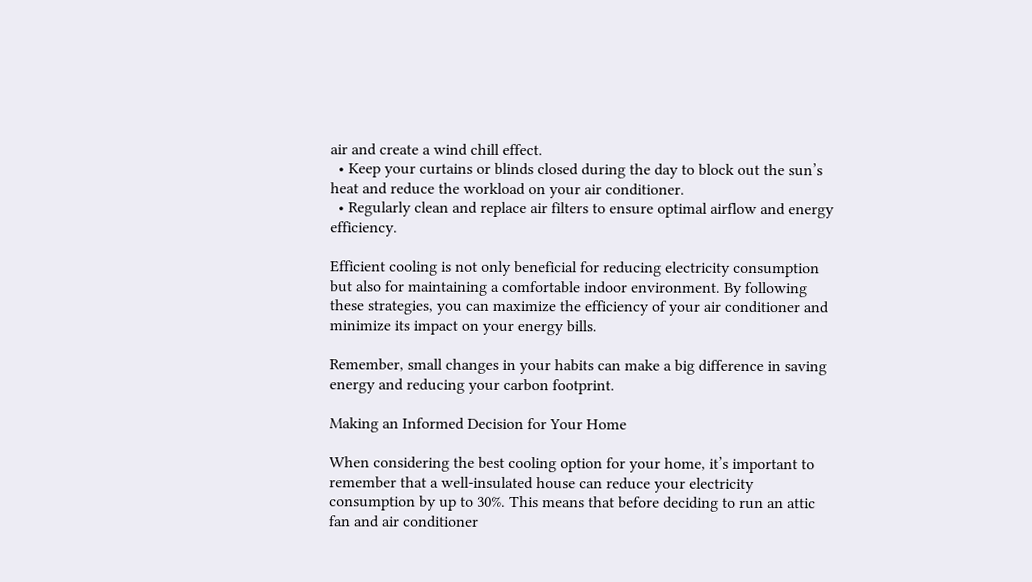air and create a wind chill effect.
  • Keep your curtains or blinds closed during the day to block out the sun’s heat and reduce the workload on your air conditioner.
  • Regularly clean and replace air filters to ensure optimal airflow and energy efficiency.

Efficient cooling is not only beneficial for reducing electricity consumption but also for maintaining a comfortable indoor environment. By following these strategies, you can maximize the efficiency of your air conditioner and minimize its impact on your energy bills.

Remember, small changes in your habits can make a big difference in saving energy and reducing your carbon footprint.

Making an Informed Decision for Your Home

When considering the best cooling option for your home, it’s important to remember that a well-insulated house can reduce your electricity consumption by up to 30%. This means that before deciding to run an attic fan and air conditioner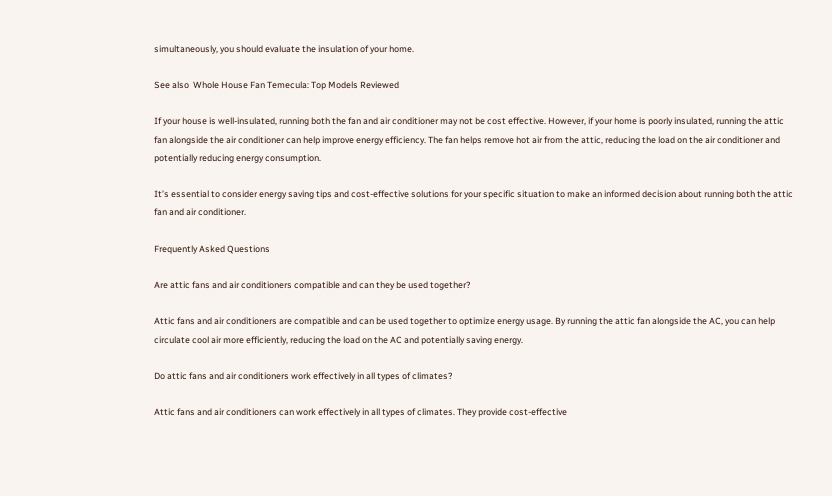simultaneously, you should evaluate the insulation of your home.

See also  Whole House Fan Temecula: Top Models Reviewed

If your house is well-insulated, running both the fan and air conditioner may not be cost effective. However, if your home is poorly insulated, running the attic fan alongside the air conditioner can help improve energy efficiency. The fan helps remove hot air from the attic, reducing the load on the air conditioner and potentially reducing energy consumption.

It’s essential to consider energy saving tips and cost-effective solutions for your specific situation to make an informed decision about running both the attic fan and air conditioner.

Frequently Asked Questions

Are attic fans and air conditioners compatible and can they be used together?

Attic fans and air conditioners are compatible and can be used together to optimize energy usage. By running the attic fan alongside the AC, you can help circulate cool air more efficiently, reducing the load on the AC and potentially saving energy.

Do attic fans and air conditioners work effectively in all types of climates?

Attic fans and air conditioners can work effectively in all types of climates. They provide cost-effective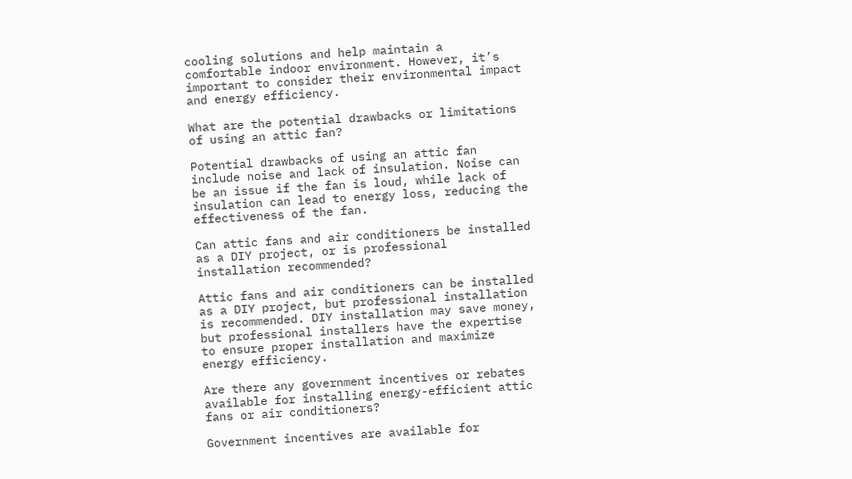cooling solutions and help maintain a comfortable indoor environment. However, it’s important to consider their environmental impact and energy efficiency.

What are the potential drawbacks or limitations of using an attic fan?

Potential drawbacks of using an attic fan include noise and lack of insulation. Noise can be an issue if the fan is loud, while lack of insulation can lead to energy loss, reducing the effectiveness of the fan.

Can attic fans and air conditioners be installed as a DIY project, or is professional installation recommended?

Attic fans and air conditioners can be installed as a DIY project, but professional installation is recommended. DIY installation may save money, but professional installers have the expertise to ensure proper installation and maximize energy efficiency.

Are there any government incentives or rebates available for installing energy-efficient attic fans or air conditioners?

Government incentives are available for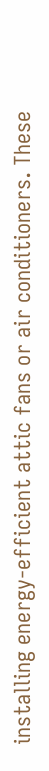installing energy-efficient attic fans or air conditioners. These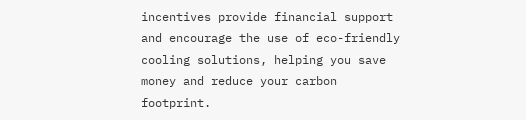incentives provide financial support and encourage the use of eco-friendly cooling solutions, helping you save money and reduce your carbon footprint.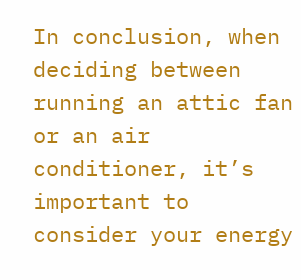In conclusion, when deciding between running an attic fan or an air conditioner, it’s important to consider your energy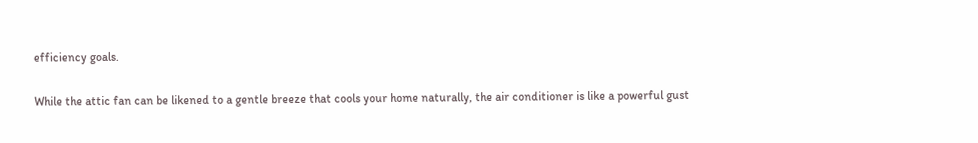efficiency goals.

While the attic fan can be likened to a gentle breeze that cools your home naturally, the air conditioner is like a powerful gust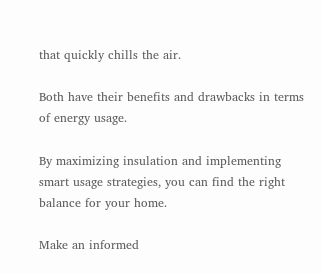that quickly chills the air.

Both have their benefits and drawbacks in terms of energy usage.

By maximizing insulation and implementing smart usage strategies, you can find the right balance for your home.

Make an informed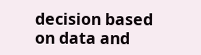decision based on data and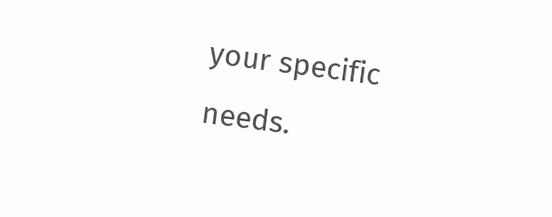your specific needs.